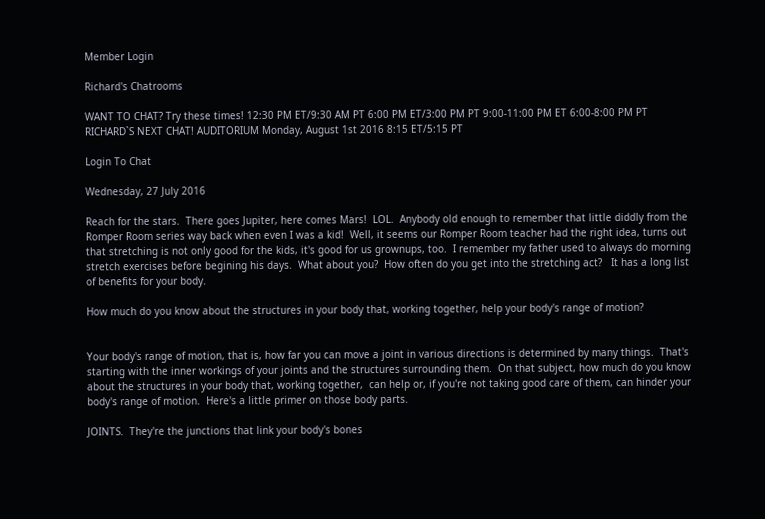Member Login

Richard's Chatrooms

WANT TO CHAT? Try these times! 12:30 PM ET/9:30 AM PT 6:00 PM ET/3:00 PM PT 9:00-11:00 PM ET 6:00-8:00 PM PT RICHARD`S NEXT CHAT! AUDITORIUM Monday, August 1st 2016 8:15 ET/5:15 PT

Login To Chat

Wednesday, 27 July 2016

Reach for the stars.  There goes Jupiter, here comes Mars!  LOL.  Anybody old enough to remember that little diddly from the Romper Room series way back when even I was a kid!  Well, it seems our Romper Room teacher had the right idea, turns out that stretching is not only good for the kids, it's good for us grownups, too.  I remember my father used to always do morning stretch exercises before begining his days.  What about you?  How often do you get into the stretching act?   It has a long list of benefits for your body.

How much do you know about the structures in your body that, working together, help your body's range of motion?


Your body's range of motion, that is, how far you can move a joint in various directions is determined by many things.  That's starting with the inner workings of your joints and the structures surrounding them.  On that subject, how much do you know about the structures in your body that, working together,  can help or, if you're not taking good care of them, can hinder your body's range of motion.  Here's a little primer on those body parts.

JOINTS.  They're the junctions that link your body's bones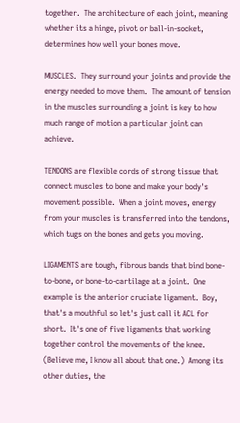together.  The architecture of each joint, meaning whether its a hinge, pivot or ball-in-socket, determines how well your bones move.

MUSCLES.  They surround your joints and provide the energy needed to move them.  The amount of tension in the muscles surrounding a joint is key to how much range of motion a particular joint can achieve.

TENDONS are flexible cords of strong tissue that connect muscles to bone and make your body's movement possible.  When a joint moves, energy from your muscles is transferred into the tendons, which tugs on the bones and gets you moving.

LIGAMENTS are tough, fibrous bands that bind bone-to-bone, or bone-to-cartilage at a joint.  One example is the anterior cruciate ligament.  Boy, that's a mouthful so let's just call it ACL for short.  It's one of five ligaments that working together control the movements of the knee.  (Believe me, I know all about that one.)  Among its other duties, the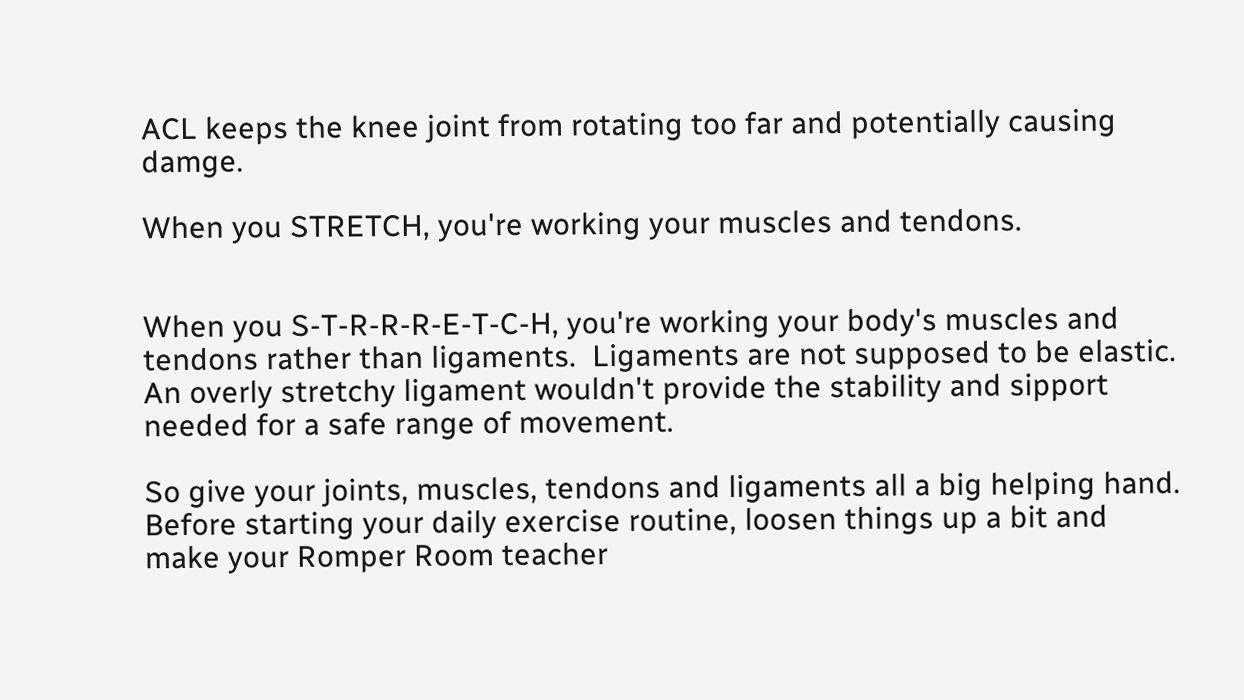ACL keeps the knee joint from rotating too far and potentially causing damge.

When you STRETCH, you're working your muscles and tendons.


When you S-T-R-R-R-E-T-C-H, you're working your body's muscles and tendons rather than ligaments.  Ligaments are not supposed to be elastic.  An overly stretchy ligament wouldn't provide the stability and sipport needed for a safe range of movement.

So give your joints, muscles, tendons and ligaments all a big helping hand.  Before starting your daily exercise routine, loosen things up a bit and make your Romper Room teacher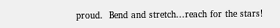proud.  Bend and stretch...reach for the stars!